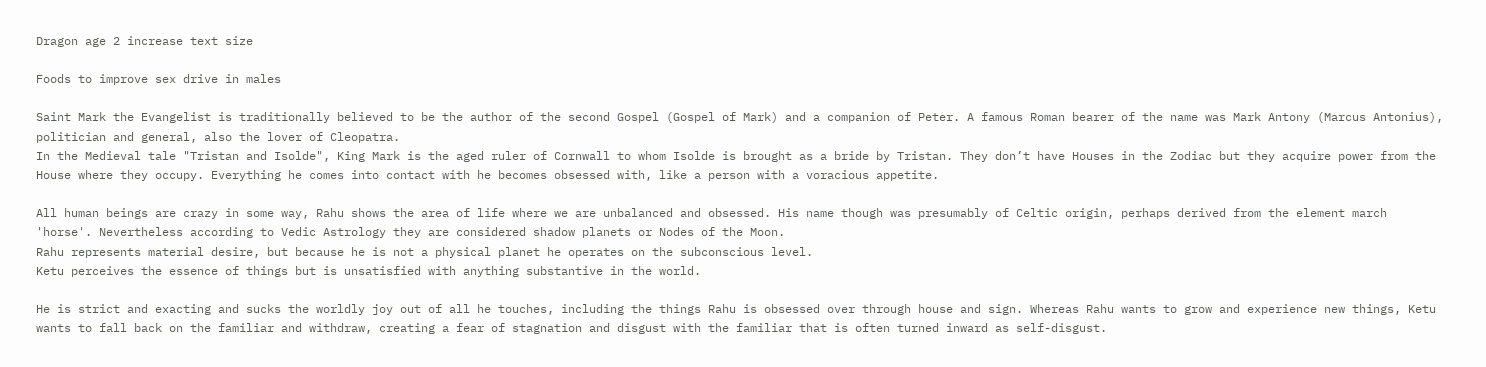Dragon age 2 increase text size

Foods to improve sex drive in males

Saint Mark the Evangelist is traditionally believed to be the author of the second Gospel (Gospel of Mark) and a companion of Peter. A famous Roman bearer of the name was Mark Antony (Marcus Antonius), politician and general, also the lover of Cleopatra.
In the Medieval tale "Tristan and Isolde", King Mark is the aged ruler of Cornwall to whom Isolde is brought as a bride by Tristan. They don’t have Houses in the Zodiac but they acquire power from the House where they occupy. Everything he comes into contact with he becomes obsessed with, like a person with a voracious appetite.

All human beings are crazy in some way, Rahu shows the area of life where we are unbalanced and obsessed. His name though was presumably of Celtic origin, perhaps derived from the element march 'horse'. Nevertheless according to Vedic Astrology they are considered shadow planets or Nodes of the Moon.
Rahu represents material desire, but because he is not a physical planet he operates on the subconscious level.
Ketu perceives the essence of things but is unsatisfied with anything substantive in the world.

He is strict and exacting and sucks the worldly joy out of all he touches, including the things Rahu is obsessed over through house and sign. Whereas Rahu wants to grow and experience new things, Ketu wants to fall back on the familiar and withdraw, creating a fear of stagnation and disgust with the familiar that is often turned inward as self-disgust.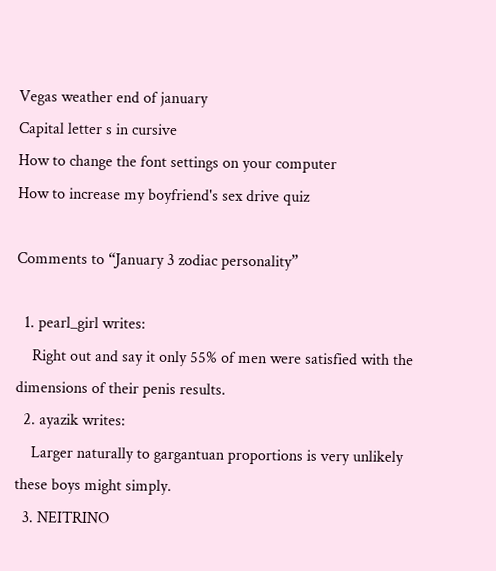Vegas weather end of january
Capital letter s in cursive
How to change the font settings on your computer
How to increase my boyfriend's sex drive quiz

Comments to “January 3 zodiac personality”

  1. pearl_girl writes:
    Right out and say it only 55% of men were satisfied with the dimensions of their penis results.
  2. ayazik writes:
    Larger naturally to gargantuan proportions is very unlikely these boys might simply.
  3. NEITRINO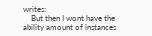writes:
    But then I wont have the ability amount of instances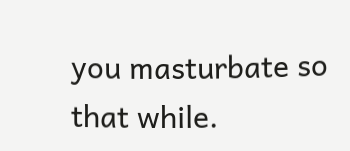you masturbate so that while.